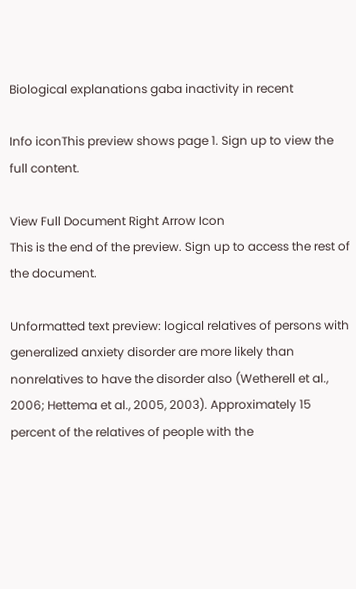Biological explanations gaba inactivity in recent

Info iconThis preview shows page 1. Sign up to view the full content.

View Full Document Right Arrow Icon
This is the end of the preview. Sign up to access the rest of the document.

Unformatted text preview: logical relatives of persons with generalized anxiety disorder are more likely than nonrelatives to have the disorder also (Wetherell et al., 2006; Hettema et al., 2005, 2003). Approximately 15 percent of the relatives of people with the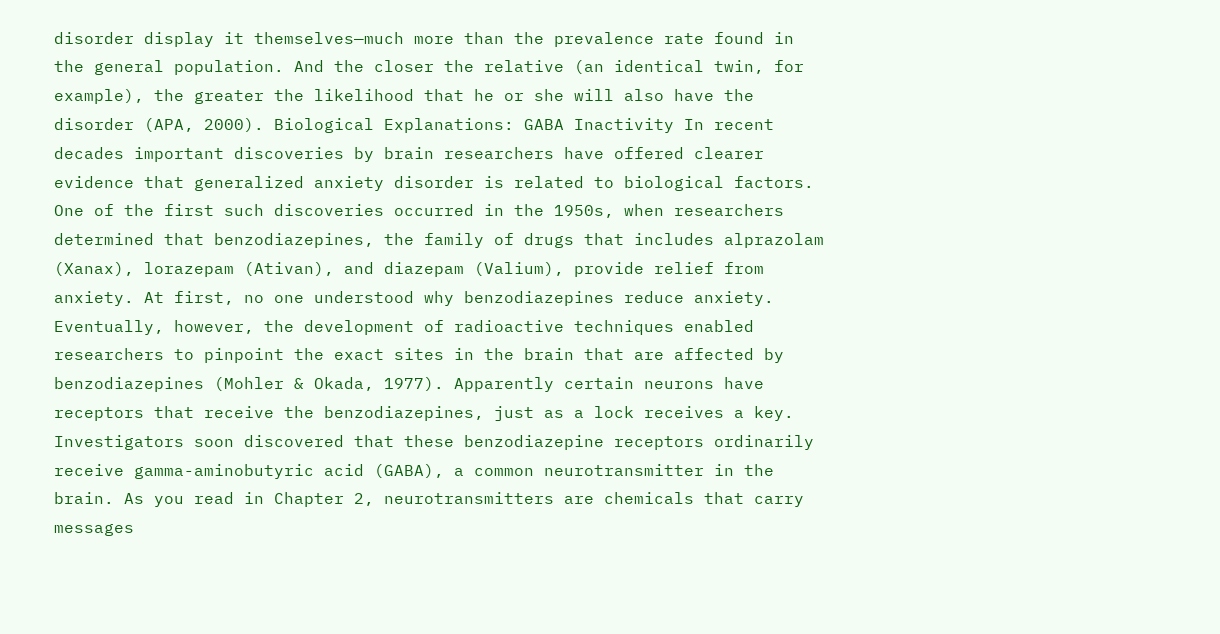disorder display it themselves—much more than the prevalence rate found in the general population. And the closer the relative (an identical twin, for example), the greater the likelihood that he or she will also have the disorder (APA, 2000). Biological Explanations: GABA Inactivity In recent decades important discoveries by brain researchers have offered clearer evidence that generalized anxiety disorder is related to biological factors. One of the first such discoveries occurred in the 1950s, when researchers determined that benzodiazepines, the family of drugs that includes alprazolam (Xanax), lorazepam (Ativan), and diazepam (Valium), provide relief from anxiety. At first, no one understood why benzodiazepines reduce anxiety. Eventually, however, the development of radioactive techniques enabled researchers to pinpoint the exact sites in the brain that are affected by benzodiazepines (Mohler & Okada, 1977). Apparently certain neurons have receptors that receive the benzodiazepines, just as a lock receives a key. Investigators soon discovered that these benzodiazepine receptors ordinarily receive gamma-aminobutyric acid (GABA), a common neurotransmitter in the brain. As you read in Chapter 2, neurotransmitters are chemicals that carry messages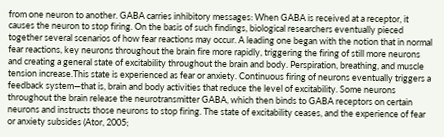from one neuron to another. GABA carries inhibitory messages: When GABA is received at a receptor, it causes the neuron to stop firing. On the basis of such findings, biological researchers eventually pieced together several scenarios of how fear reactions may occur. A leading one began with the notion that in normal fear reactions, key neurons throughout the brain fire more rapidly, triggering the firing of still more neurons and creating a general state of excitability throughout the brain and body. Perspiration, breathing, and muscle tension increase.This state is experienced as fear or anxiety. Continuous firing of neurons eventually triggers a feedback system—that is, brain and body activities that reduce the level of excitability. Some neurons throughout the brain release the neurotransmitter GABA, which then binds to GABA receptors on certain neurons and instructs those neurons to stop firing. The state of excitability ceases, and the experience of fear or anxiety subsides (Ator, 2005;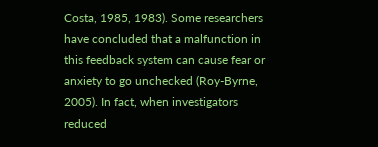Costa, 1985, 1983). Some researchers have concluded that a malfunction in this feedback system can cause fear or anxiety to go unchecked (Roy-Byrne, 2005). In fact, when investigators reduced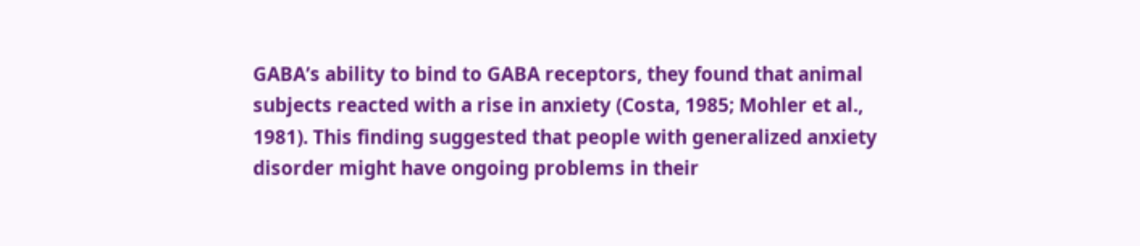GABA’s ability to bind to GABA receptors, they found that animal subjects reacted with a rise in anxiety (Costa, 1985; Mohler et al., 1981). This finding suggested that people with generalized anxiety disorder might have ongoing problems in their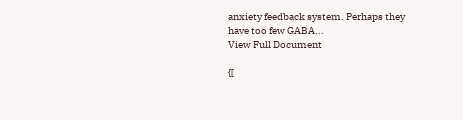anxiety feedback system. Perhaps they have too few GABA...
View Full Document

{[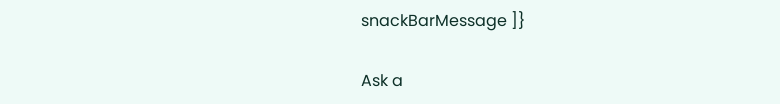snackBarMessage ]}

Ask a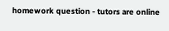homework question - tutors are online